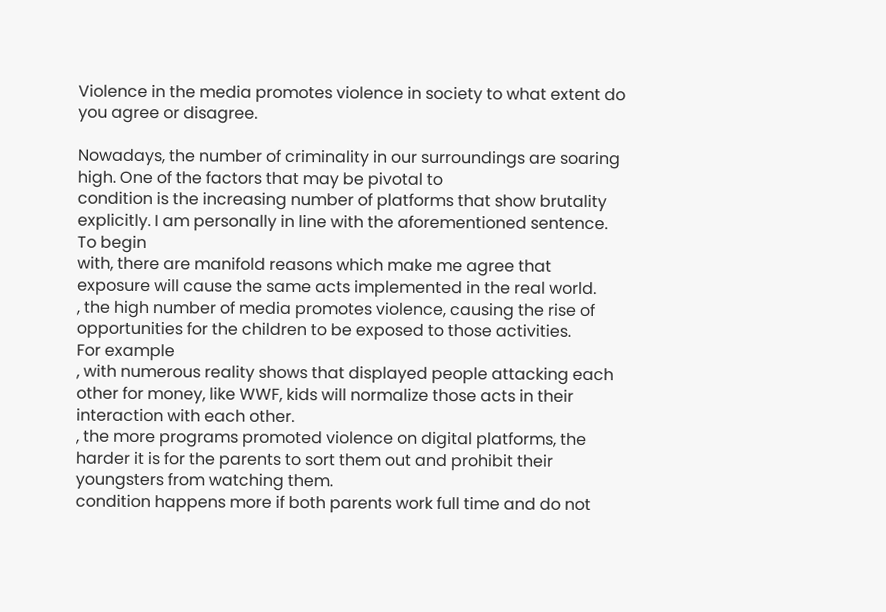Violence in the media promotes violence in society to what extent do you agree or disagree.

Nowadays, the number of criminality in our surroundings are soaring high. One of the factors that may be pivotal to
condition is the increasing number of platforms that show brutality explicitly. I am personally in line with the aforementioned sentence.
To begin
with, there are manifold reasons which make me agree that
exposure will cause the same acts implemented in the real world.
, the high number of media promotes violence, causing the rise of opportunities for the children to be exposed to those activities.
For example
, with numerous reality shows that displayed people attacking each other for money, like WWF, kids will normalize those acts in their interaction with each other.
, the more programs promoted violence on digital platforms, the harder it is for the parents to sort them out and prohibit their youngsters from watching them.
condition happens more if both parents work full time and do not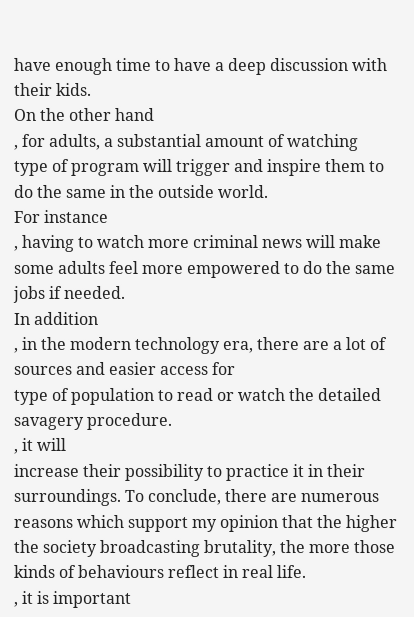have enough time to have a deep discussion with their kids.
On the other hand
, for adults, a substantial amount of watching
type of program will trigger and inspire them to do the same in the outside world.
For instance
, having to watch more criminal news will make some adults feel more empowered to do the same jobs if needed.
In addition
, in the modern technology era, there are a lot of sources and easier access for
type of population to read or watch the detailed savagery procedure.
, it will
increase their possibility to practice it in their surroundings. To conclude, there are numerous reasons which support my opinion that the higher the society broadcasting brutality, the more those kinds of behaviours reflect in real life.
, it is important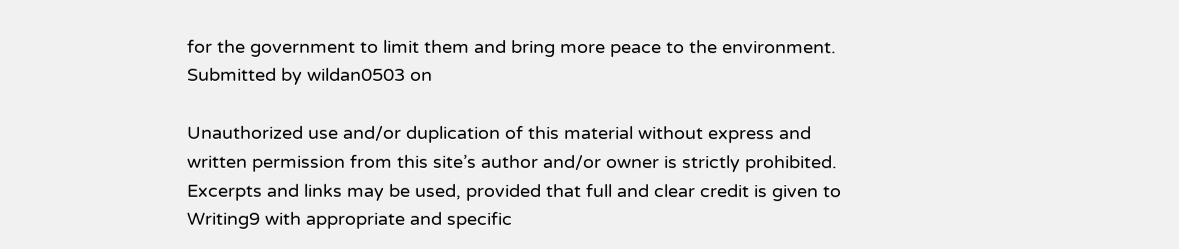for the government to limit them and bring more peace to the environment.
Submitted by wildan0503 on

Unauthorized use and/or duplication of this material without express and written permission from this site’s author and/or owner is strictly prohibited. Excerpts and links may be used, provided that full and clear credit is given to Writing9 with appropriate and specific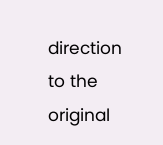direction to the original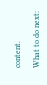content.

What to do next: